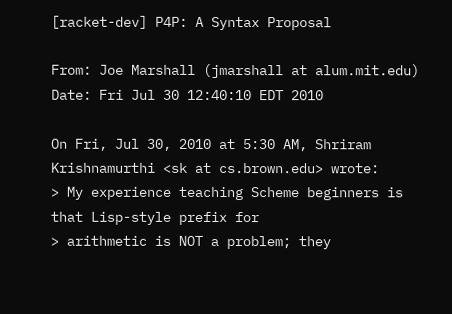[racket-dev] P4P: A Syntax Proposal

From: Joe Marshall (jmarshall at alum.mit.edu)
Date: Fri Jul 30 12:40:10 EDT 2010

On Fri, Jul 30, 2010 at 5:30 AM, Shriram Krishnamurthi <sk at cs.brown.edu> wrote:
> My experience teaching Scheme beginners is that Lisp-style prefix for
> arithmetic is NOT a problem; they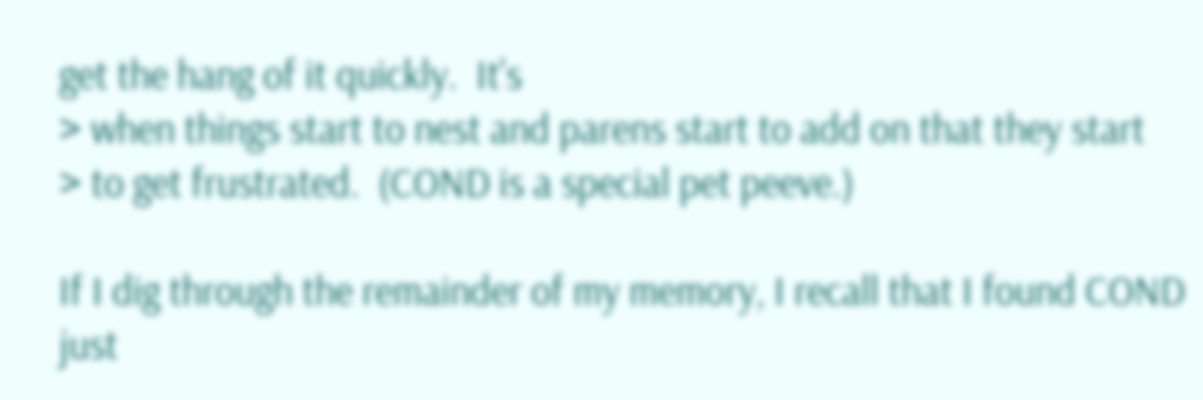get the hang of it quickly.  It's
> when things start to nest and parens start to add on that they start
> to get frustrated.  (COND is a special pet peeve.)

If I dig through the remainder of my memory, I recall that I found COND just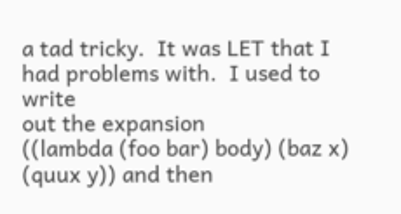a tad tricky.  It was LET that I had problems with.  I used to write
out the expansion
((lambda (foo bar) body) (baz x) (quux y)) and then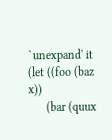`unexpand' it
(let ((foo (baz x))
      (bar (quux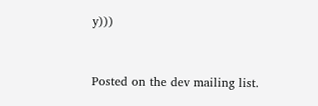y)))


Posted on the dev mailing list.